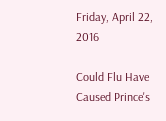Friday, April 22, 2016

Could Flu Have Caused Prince's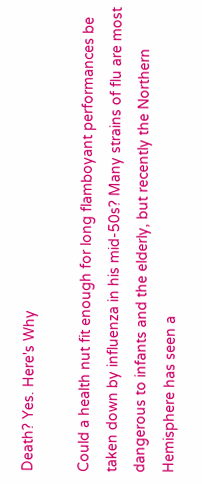Death? Yes. Here's Why

Could a health nut fit enough for long flamboyant performances be taken down by influenza in his mid-50s? Many strains of flu are most dangerous to infants and the elderly, but recently the Northern Hemisphere has seen a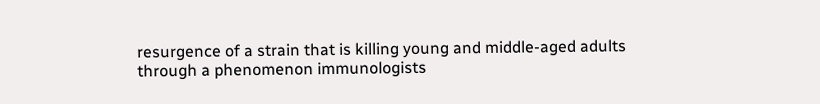resurgence of a strain that is killing young and middle-aged adults through a phenomenon immunologists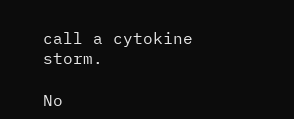call a cytokine storm.

No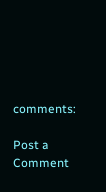comments:

Post a Comment